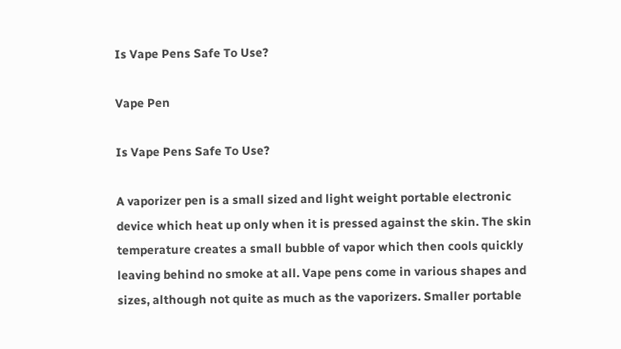Is Vape Pens Safe To Use?

Vape Pen

Is Vape Pens Safe To Use?

A vaporizer pen is a small sized and light weight portable electronic device which heat up only when it is pressed against the skin. The skin temperature creates a small bubble of vapor which then cools quickly leaving behind no smoke at all. Vape pens come in various shapes and sizes, although not quite as much as the vaporizers. Smaller portable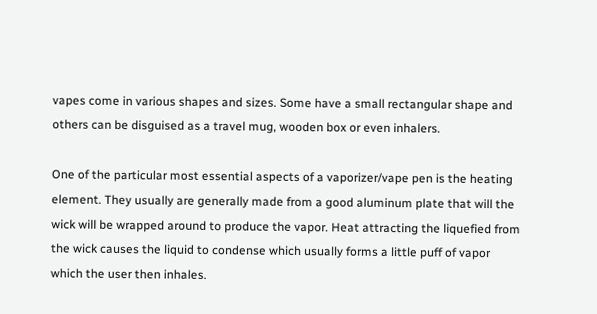vapes come in various shapes and sizes. Some have a small rectangular shape and others can be disguised as a travel mug, wooden box or even inhalers.

One of the particular most essential aspects of a vaporizer/vape pen is the heating element. They usually are generally made from a good aluminum plate that will the wick will be wrapped around to produce the vapor. Heat attracting the liquefied from the wick causes the liquid to condense which usually forms a little puff of vapor which the user then inhales.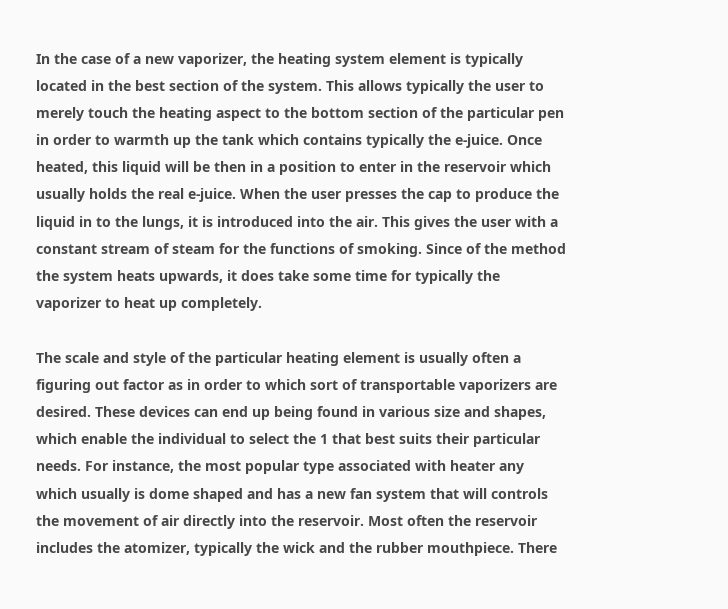In the case of a new vaporizer, the heating system element is typically located in the best section of the system. This allows typically the user to merely touch the heating aspect to the bottom section of the particular pen in order to warmth up the tank which contains typically the e-juice. Once heated, this liquid will be then in a position to enter in the reservoir which usually holds the real e-juice. When the user presses the cap to produce the liquid in to the lungs, it is introduced into the air. This gives the user with a constant stream of steam for the functions of smoking. Since of the method the system heats upwards, it does take some time for typically the vaporizer to heat up completely.

The scale and style of the particular heating element is usually often a figuring out factor as in order to which sort of transportable vaporizers are desired. These devices can end up being found in various size and shapes, which enable the individual to select the 1 that best suits their particular needs. For instance, the most popular type associated with heater any which usually is dome shaped and has a new fan system that will controls the movement of air directly into the reservoir. Most often the reservoir includes the atomizer, typically the wick and the rubber mouthpiece. There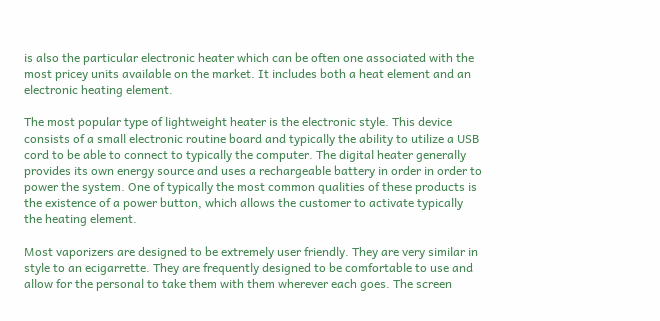is also the particular electronic heater which can be often one associated with the most pricey units available on the market. It includes both a heat element and an electronic heating element.

The most popular type of lightweight heater is the electronic style. This device consists of a small electronic routine board and typically the ability to utilize a USB cord to be able to connect to typically the computer. The digital heater generally provides its own energy source and uses a rechargeable battery in order in order to power the system. One of typically the most common qualities of these products is the existence of a power button, which allows the customer to activate typically the heating element.

Most vaporizers are designed to be extremely user friendly. They are very similar in style to an ecigarrette. They are frequently designed to be comfortable to use and allow for the personal to take them with them wherever each goes. The screen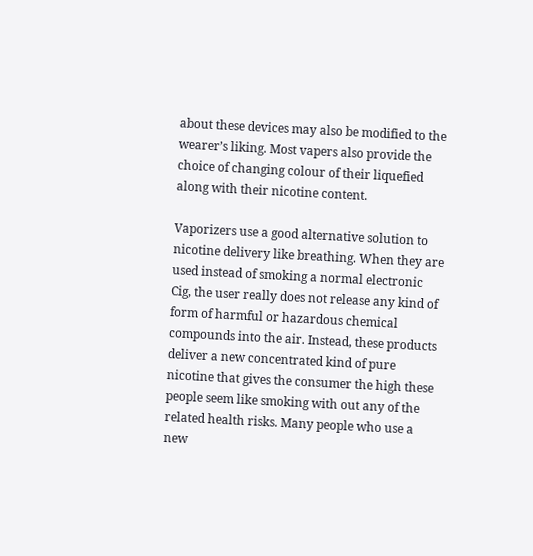about these devices may also be modified to the wearer’s liking. Most vapers also provide the choice of changing colour of their liquefied along with their nicotine content.

Vaporizers use a good alternative solution to nicotine delivery like breathing. When they are used instead of smoking a normal electronic Cig, the user really does not release any kind of form of harmful or hazardous chemical compounds into the air. Instead, these products deliver a new concentrated kind of pure nicotine that gives the consumer the high these people seem like smoking with out any of the related health risks. Many people who use a new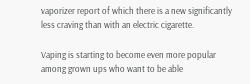vaporizer report of which there is a new significantly less craving than with an electric cigarette.

Vaping is starting to become even more popular among grown ups who want to be able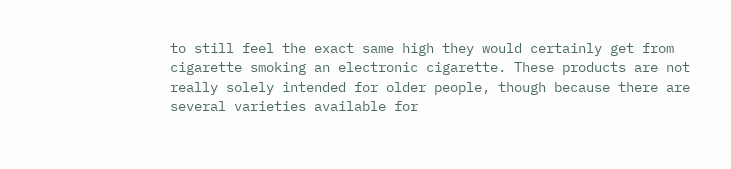to still feel the exact same high they would certainly get from cigarette smoking an electronic cigarette. These products are not really solely intended for older people, though because there are several varieties available for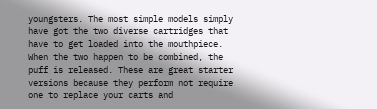youngsters. The most simple models simply have got the two diverse cartridges that have to get loaded into the mouthpiece. When the two happen to be combined, the puff is released. These are great starter versions because they perform not require one to replace your carts and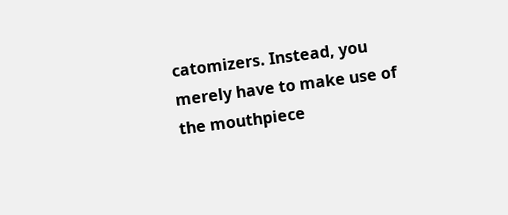catomizers. Instead, you merely have to make use of the mouthpiece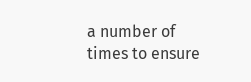a number of times to ensure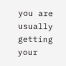you are usually getting your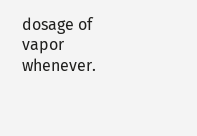dosage of vapor whenever.